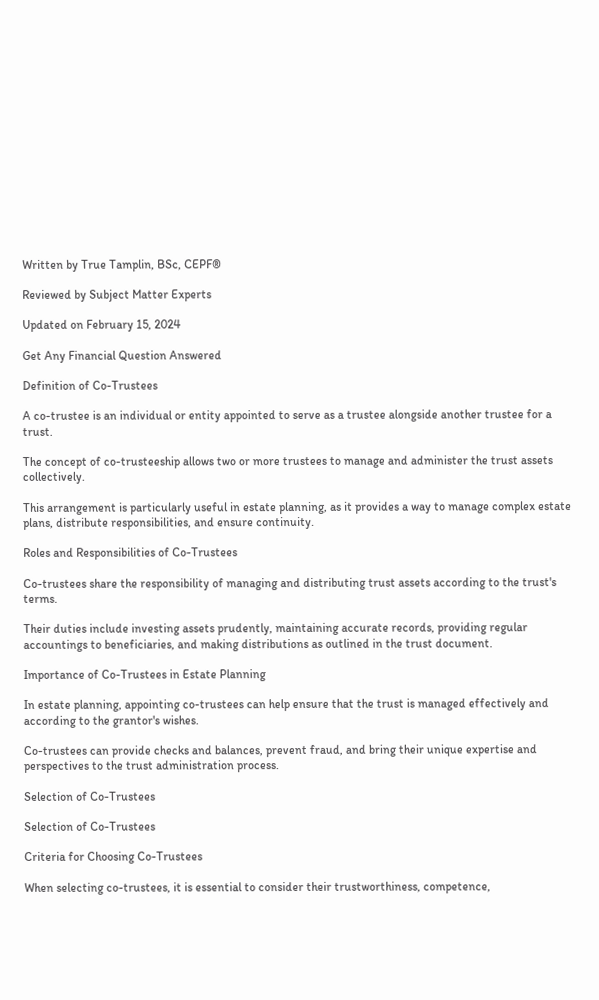Written by True Tamplin, BSc, CEPF®

Reviewed by Subject Matter Experts

Updated on February 15, 2024

Get Any Financial Question Answered

Definition of Co-Trustees

A co-trustee is an individual or entity appointed to serve as a trustee alongside another trustee for a trust.

The concept of co-trusteeship allows two or more trustees to manage and administer the trust assets collectively.

This arrangement is particularly useful in estate planning, as it provides a way to manage complex estate plans, distribute responsibilities, and ensure continuity.

Roles and Responsibilities of Co-Trustees

Co-trustees share the responsibility of managing and distributing trust assets according to the trust's terms.

Their duties include investing assets prudently, maintaining accurate records, providing regular accountings to beneficiaries, and making distributions as outlined in the trust document.

Importance of Co-Trustees in Estate Planning

In estate planning, appointing co-trustees can help ensure that the trust is managed effectively and according to the grantor's wishes.

Co-trustees can provide checks and balances, prevent fraud, and bring their unique expertise and perspectives to the trust administration process.

Selection of Co-Trustees

Selection of Co-Trustees

Criteria for Choosing Co-Trustees

When selecting co-trustees, it is essential to consider their trustworthiness, competence,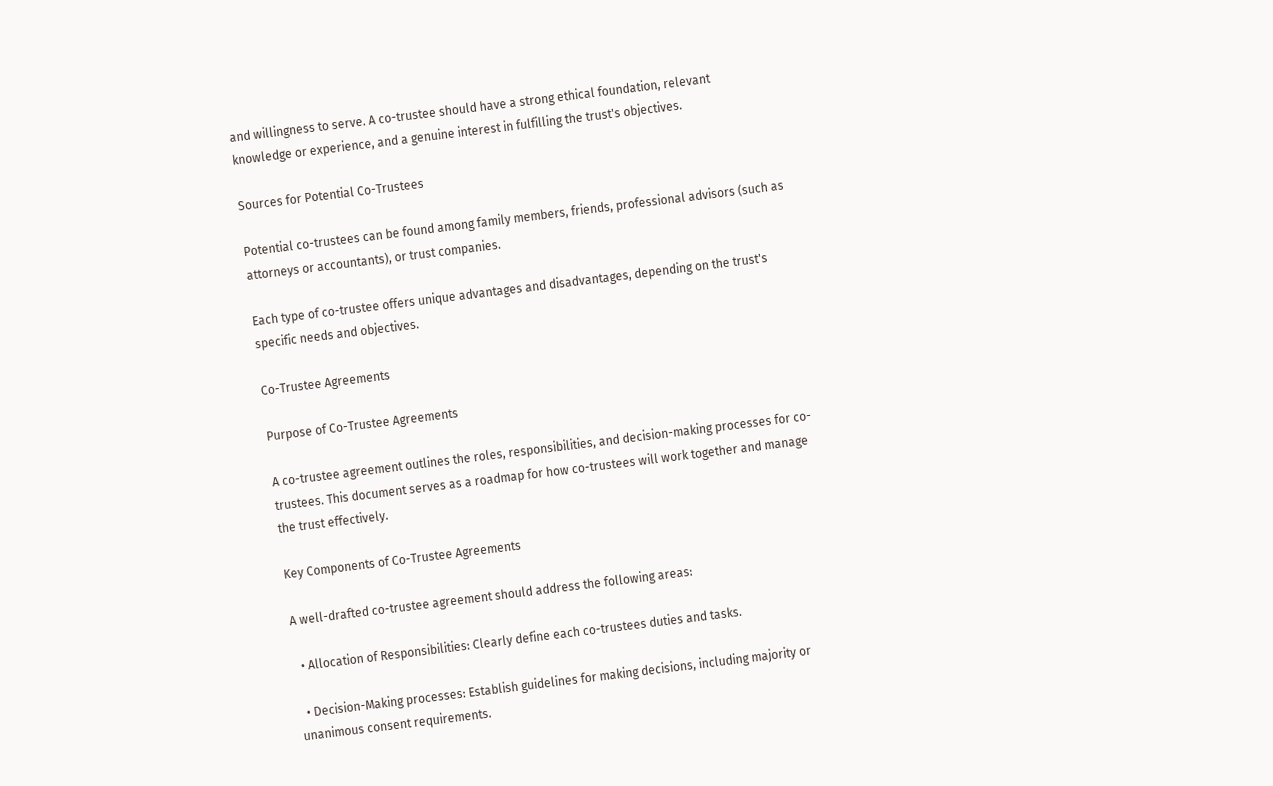and willingness to serve. A co-trustee should have a strong ethical foundation, relevant knowledge or experience, and a genuine interest in fulfilling the trust's objectives.

Sources for Potential Co-Trustees

Potential co-trustees can be found among family members, friends, professional advisors (such as attorneys or accountants), or trust companies.

Each type of co-trustee offers unique advantages and disadvantages, depending on the trust's specific needs and objectives.

Co-Trustee Agreements

Purpose of Co-Trustee Agreements

A co-trustee agreement outlines the roles, responsibilities, and decision-making processes for co-trustees. This document serves as a roadmap for how co-trustees will work together and manage the trust effectively.

Key Components of Co-Trustee Agreements

A well-drafted co-trustee agreement should address the following areas:

  • Allocation of Responsibilities: Clearly define each co-trustees duties and tasks.

  • Decision-Making processes: Establish guidelines for making decisions, including majority or unanimous consent requirements.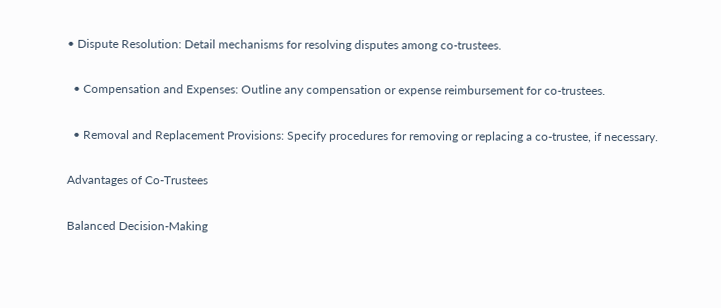• Dispute Resolution: Detail mechanisms for resolving disputes among co-trustees.

  • Compensation and Expenses: Outline any compensation or expense reimbursement for co-trustees.

  • Removal and Replacement Provisions: Specify procedures for removing or replacing a co-trustee, if necessary.

Advantages of Co-Trustees

Balanced Decision-Making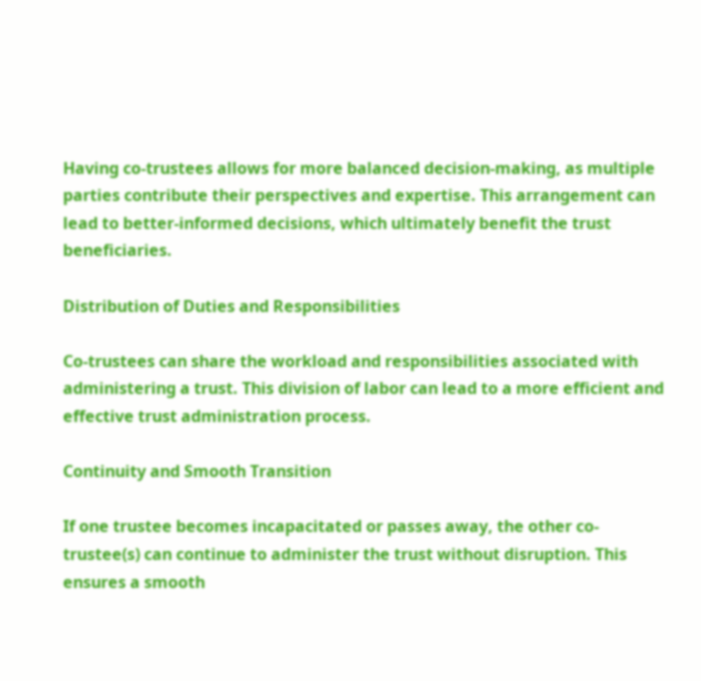Having co-trustees allows for more balanced decision-making, as multiple parties contribute their perspectives and expertise. This arrangement can lead to better-informed decisions, which ultimately benefit the trust beneficiaries.

Distribution of Duties and Responsibilities

Co-trustees can share the workload and responsibilities associated with administering a trust. This division of labor can lead to a more efficient and effective trust administration process.

Continuity and Smooth Transition

If one trustee becomes incapacitated or passes away, the other co-trustee(s) can continue to administer the trust without disruption. This ensures a smooth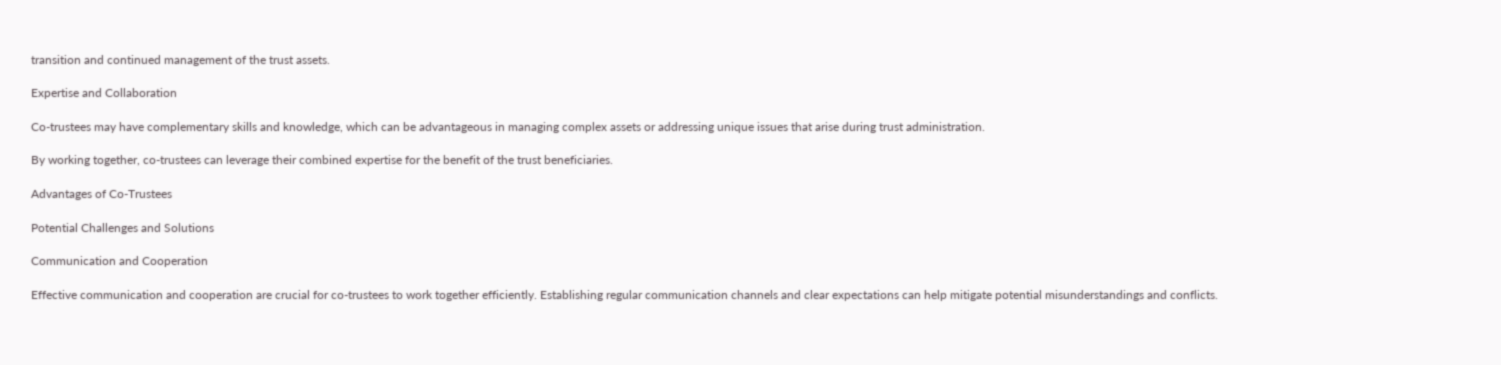transition and continued management of the trust assets.

Expertise and Collaboration

Co-trustees may have complementary skills and knowledge, which can be advantageous in managing complex assets or addressing unique issues that arise during trust administration.

By working together, co-trustees can leverage their combined expertise for the benefit of the trust beneficiaries.

Advantages of Co-Trustees

Potential Challenges and Solutions

Communication and Cooperation

Effective communication and cooperation are crucial for co-trustees to work together efficiently. Establishing regular communication channels and clear expectations can help mitigate potential misunderstandings and conflicts.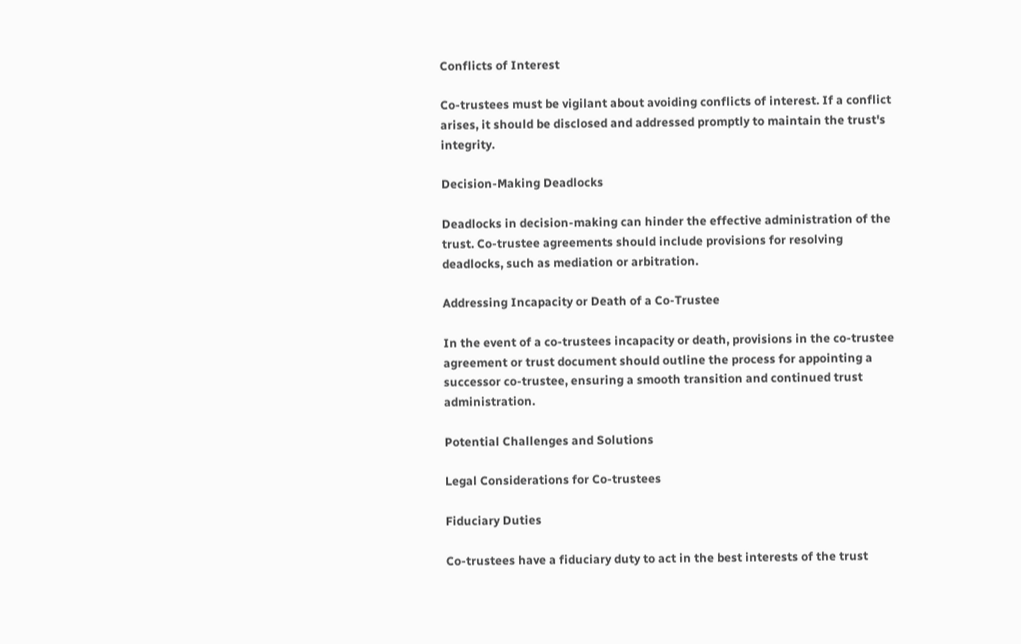Conflicts of Interest

Co-trustees must be vigilant about avoiding conflicts of interest. If a conflict arises, it should be disclosed and addressed promptly to maintain the trust's integrity.

Decision-Making Deadlocks

Deadlocks in decision-making can hinder the effective administration of the trust. Co-trustee agreements should include provisions for resolving deadlocks, such as mediation or arbitration.

Addressing Incapacity or Death of a Co-Trustee

In the event of a co-trustees incapacity or death, provisions in the co-trustee agreement or trust document should outline the process for appointing a successor co-trustee, ensuring a smooth transition and continued trust administration.

Potential Challenges and Solutions

Legal Considerations for Co-trustees

Fiduciary Duties

Co-trustees have a fiduciary duty to act in the best interests of the trust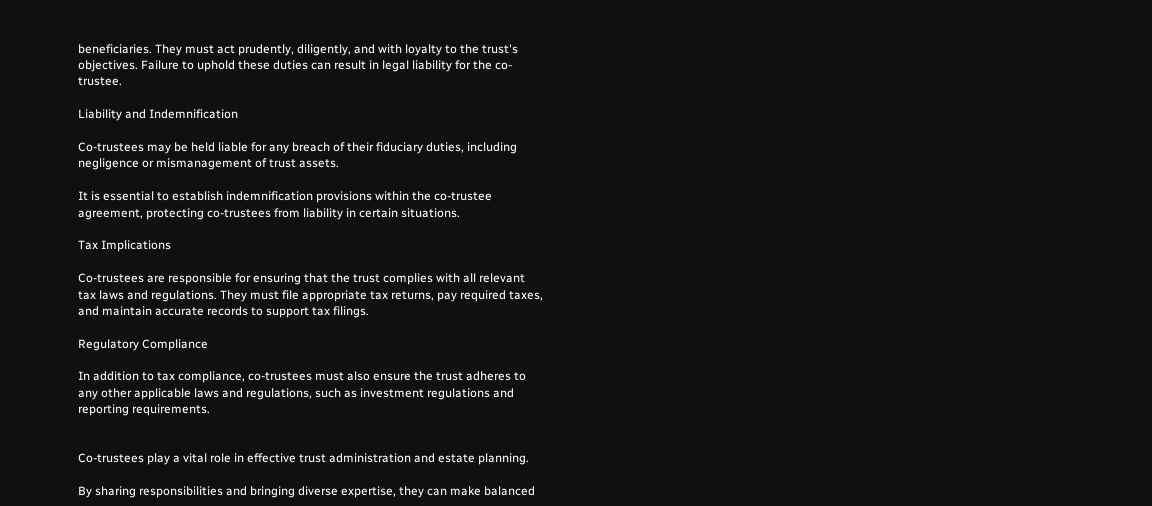beneficiaries. They must act prudently, diligently, and with loyalty to the trust's objectives. Failure to uphold these duties can result in legal liability for the co-trustee.

Liability and Indemnification

Co-trustees may be held liable for any breach of their fiduciary duties, including negligence or mismanagement of trust assets.

It is essential to establish indemnification provisions within the co-trustee agreement, protecting co-trustees from liability in certain situations.

Tax Implications

Co-trustees are responsible for ensuring that the trust complies with all relevant tax laws and regulations. They must file appropriate tax returns, pay required taxes, and maintain accurate records to support tax filings.

Regulatory Compliance

In addition to tax compliance, co-trustees must also ensure the trust adheres to any other applicable laws and regulations, such as investment regulations and reporting requirements.


Co-trustees play a vital role in effective trust administration and estate planning.

By sharing responsibilities and bringing diverse expertise, they can make balanced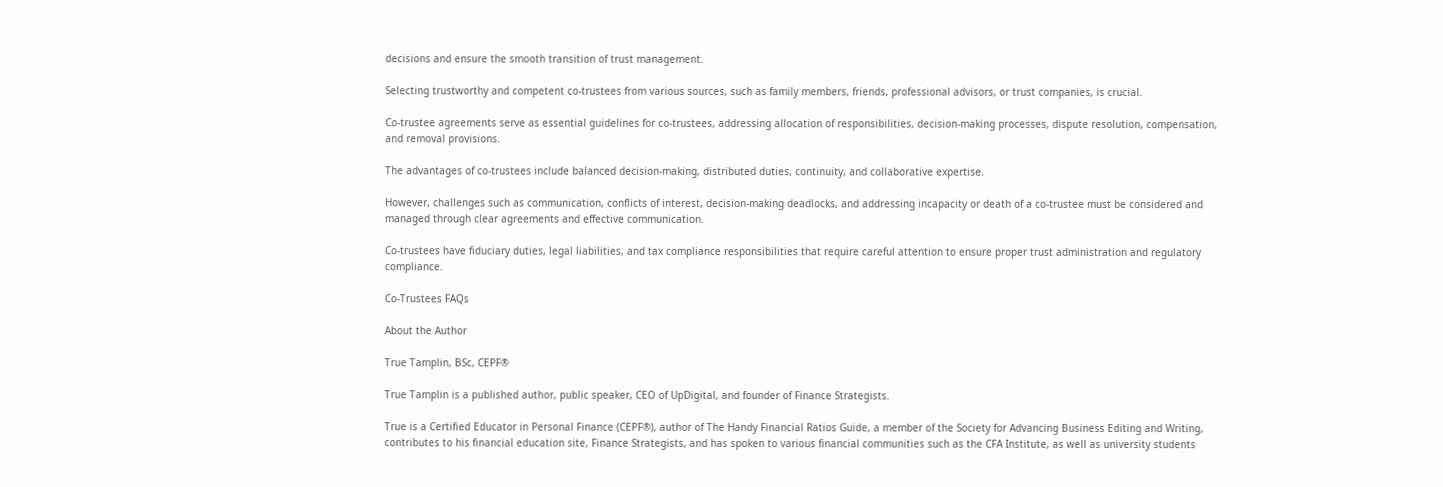decisions and ensure the smooth transition of trust management.

Selecting trustworthy and competent co-trustees from various sources, such as family members, friends, professional advisors, or trust companies, is crucial.

Co-trustee agreements serve as essential guidelines for co-trustees, addressing allocation of responsibilities, decision-making processes, dispute resolution, compensation, and removal provisions.

The advantages of co-trustees include balanced decision-making, distributed duties, continuity, and collaborative expertise.

However, challenges such as communication, conflicts of interest, decision-making deadlocks, and addressing incapacity or death of a co-trustee must be considered and managed through clear agreements and effective communication.

Co-trustees have fiduciary duties, legal liabilities, and tax compliance responsibilities that require careful attention to ensure proper trust administration and regulatory compliance.

Co-Trustees FAQs

About the Author

True Tamplin, BSc, CEPF®

True Tamplin is a published author, public speaker, CEO of UpDigital, and founder of Finance Strategists.

True is a Certified Educator in Personal Finance (CEPF®), author of The Handy Financial Ratios Guide, a member of the Society for Advancing Business Editing and Writing, contributes to his financial education site, Finance Strategists, and has spoken to various financial communities such as the CFA Institute, as well as university students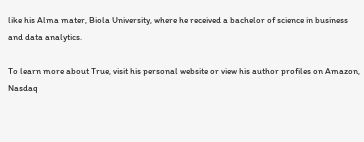like his Alma mater, Biola University, where he received a bachelor of science in business and data analytics.

To learn more about True, visit his personal website or view his author profiles on Amazon, Nasdaq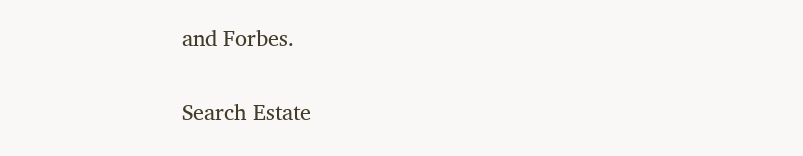and Forbes.

Search Estate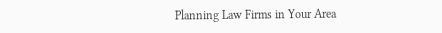Planning Law Firms in Your Area